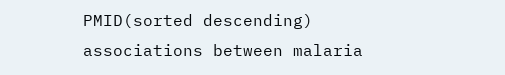PMID(sorted descending)
associations between malaria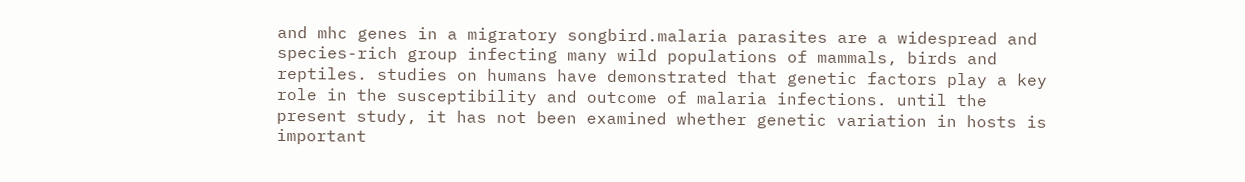and mhc genes in a migratory songbird.malaria parasites are a widespread and species-rich group infecting many wild populations of mammals, birds and reptiles. studies on humans have demonstrated that genetic factors play a key role in the susceptibility and outcome of malaria infections. until the present study, it has not been examined whether genetic variation in hosts is important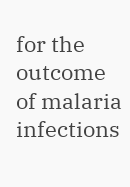for the outcome of malaria infections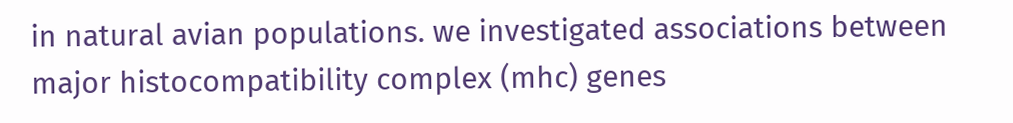in natural avian populations. we investigated associations between major histocompatibility complex (mhc) genes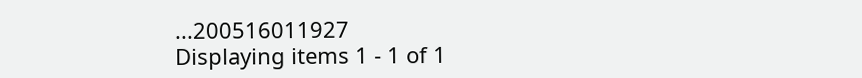...200516011927
Displaying items 1 - 1 of 1